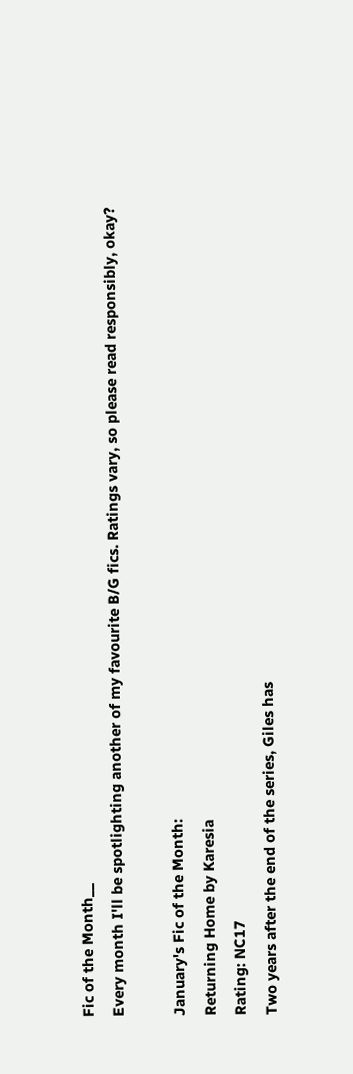Fic of the Month__
Every month I'll be spotlighting another of my favourite B/G fics. Ratings vary, so please read responsibly, okay?

January's Fic of the Month:
Returning Home by Karesia
Rating: NC17
Two years after the end of the series, Giles has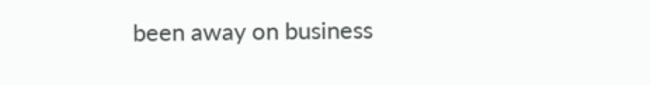been away on business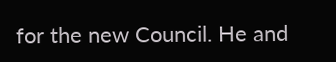for the new Council. He and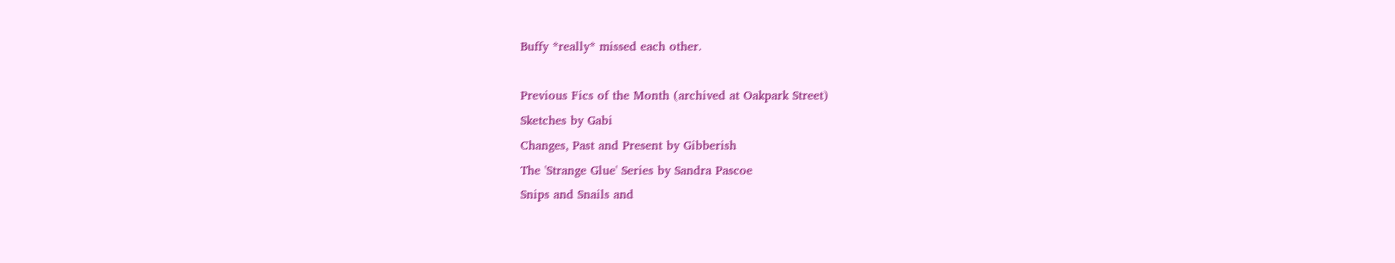Buffy *really* missed each other.

Previous Fics of the Month (archived at Oakpark Street)
Sketches by Gabi
Changes, Past and Present by Gibberish
The 'Strange Glue' Series by Sandra Pascoe
Snips and Snails and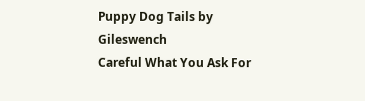Puppy Dog Tails by Gileswench
Careful What You Ask For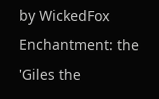by WickedFox
Enchantment: the 'Giles the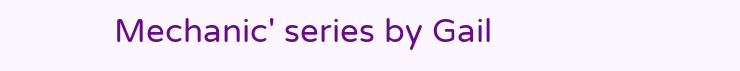Mechanic' series by Gail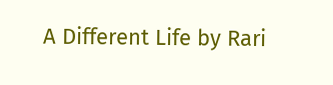A Different Life by Rari